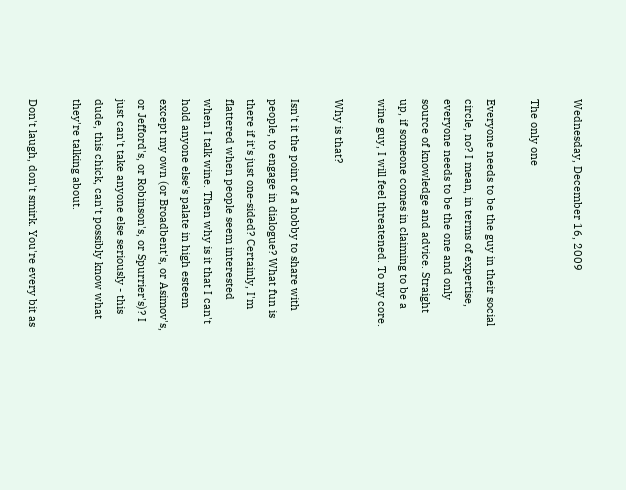Wednesday, December 16, 2009

The only one

Everyone needs to be the guy in their social circle, no? I mean, in terms of expertise, everyone needs to be the one and only source of knowledge and advice. Straight up, if someone comes in claiming to be a wine guy, I will feel threatened. To my core.

Why is that?

Isn't it the point of a hobby to share with people, to engage in dialogue? What fun is there if it's just one-sided? Certainly, I'm flattered when people seem interested when I talk wine. Then why is it that I can't hold anyone else's palate in high esteem except my own (or Broadbent's, or Asimov's, or Jefford's, or Robinson's, or Spurrier's)? I just can't take anyone else seriously - this dude, this chick, can't possibly know what they're talking about.

Don't laugh, don't smirk. You're every bit as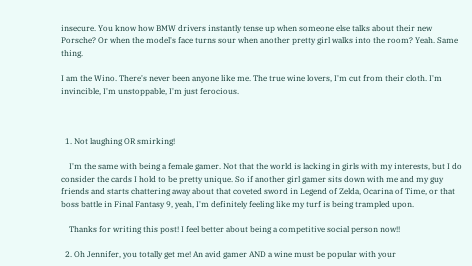insecure. You know how BMW drivers instantly tense up when someone else talks about their new Porsche? Or when the model's face turns sour when another pretty girl walks into the room? Yeah. Same thing.

I am the Wino. There's never been anyone like me. The true wine lovers, I'm cut from their cloth. I'm invincible, I'm unstoppable, I'm just ferocious.



  1. Not laughing OR smirking!

    I'm the same with being a female gamer. Not that the world is lacking in girls with my interests, but I do consider the cards I hold to be pretty unique. So if another girl gamer sits down with me and my guy friends and starts chattering away about that coveted sword in Legend of Zelda, Ocarina of Time, or that boss battle in Final Fantasy 9, yeah, I'm definitely feeling like my turf is being trampled upon.

    Thanks for writing this post! I feel better about being a competitive social person now!!

  2. Oh Jennifer, you totally get me! An avid gamer AND a wine must be popular with your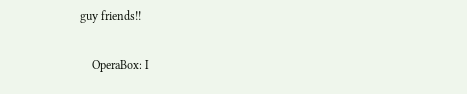guy friends!!

    OperaBox: I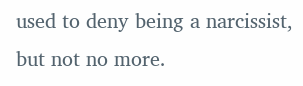used to deny being a narcissist, but not no more.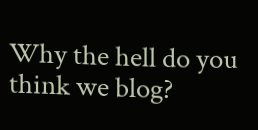Why the hell do you think we blog?